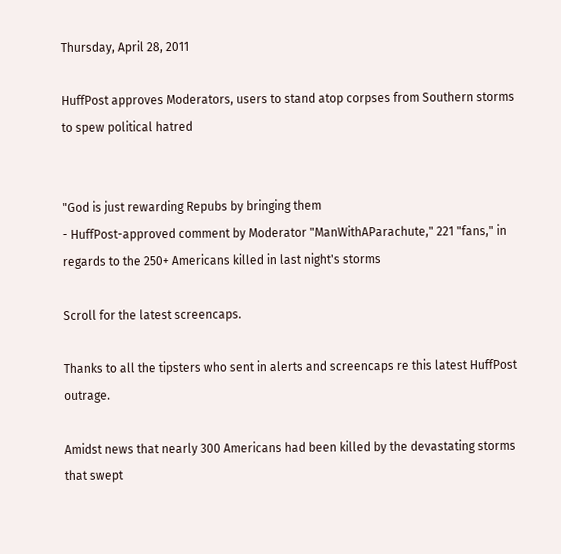Thursday, April 28, 2011

HuffPost approves Moderators, users to stand atop corpses from Southern storms to spew political hatred


"God is just rewarding Repubs by bringing them
- HuffPost-approved comment by Moderator "ManWithAParachute," 221 "fans," in regards to the 250+ Americans killed in last night's storms

Scroll for the latest screencaps.

Thanks to all the tipsters who sent in alerts and screencaps re this latest HuffPost outrage.

Amidst news that nearly 300 Americans had been killed by the devastating storms that swept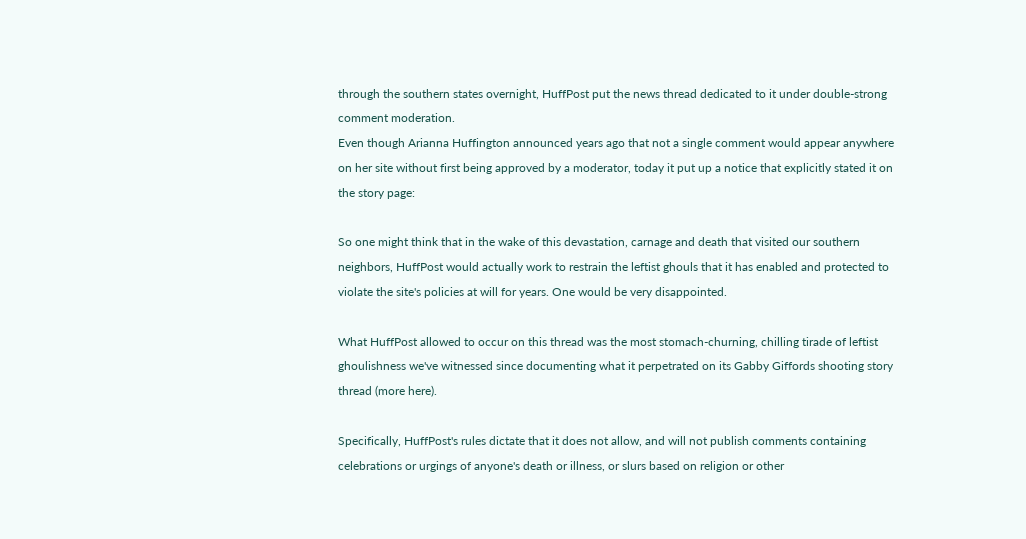through the southern states overnight, HuffPost put the news thread dedicated to it under double-strong comment moderation.
Even though Arianna Huffington announced years ago that not a single comment would appear anywhere on her site without first being approved by a moderator, today it put up a notice that explicitly stated it on the story page:

So one might think that in the wake of this devastation, carnage and death that visited our southern neighbors, HuffPost would actually work to restrain the leftist ghouls that it has enabled and protected to violate the site's policies at will for years. One would be very disappointed.

What HuffPost allowed to occur on this thread was the most stomach-churning, chilling tirade of leftist ghoulishness we've witnessed since documenting what it perpetrated on its Gabby Giffords shooting story thread (more here).

Specifically, HuffPost's rules dictate that it does not allow, and will not publish comments containing celebrations or urgings of anyone's death or illness, or slurs based on religion or other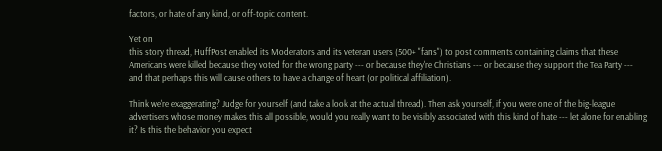factors, or hate of any kind, or off-topic content.

Yet on
this story thread, HuffPost enabled its Moderators and its veteran users (500+ "fans") to post comments containing claims that these Americans were killed because they voted for the wrong party --- or because they're Christians --- or because they support the Tea Party --- and that perhaps this will cause others to have a change of heart (or political affiliation).

Think we're exaggerating? Judge for yourself (and take a look at the actual thread). Then ask yourself, if you were one of the big-league advertisers whose money makes this all possible, would you really want to be visibly associated with this kind of hate --- let alone for enabling it? Is this the behavior you expect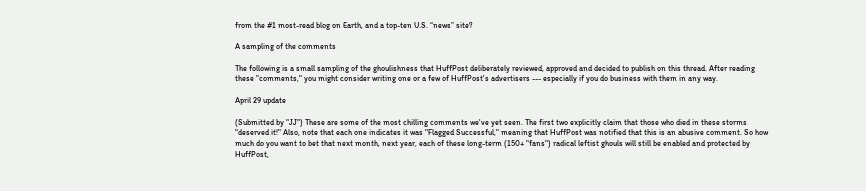from the #1 most-read blog on Earth, and a top-ten U.S. “news” site?

A sampling of the comments

The following is a small sampling of the ghoulishness that HuffPost deliberately reviewed, approved and decided to publish on this thread. After reading these "comments," you might consider writing one or a few of HuffPost's advertisers --- especially if you do business with them in any way.

April 29 update

(Submitted by "JJ") These are some of the most chilling comments we've yet seen. The first two explicitly claim that those who died in these storms "deserved it!" Also, note that each one indicates it was "Flagged Successful," meaning that HuffPost was notified that this is an abusive comment. So how much do you want to bet that next month, next year, each of these long-term (150+ "fans") radical leftist ghouls will still be enabled and protected by HuffPost,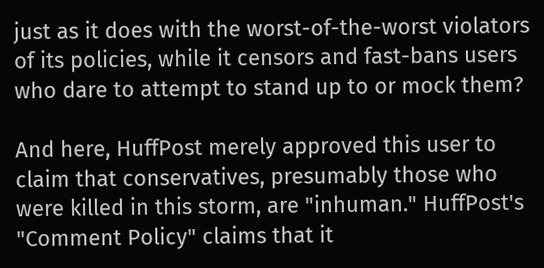just as it does with the worst-of-the-worst violators of its policies, while it censors and fast-bans users who dare to attempt to stand up to or mock them?

And here, HuffPost merely approved this user to claim that conservatives, presumably those who were killed in this storm, are "inhuman." HuffPost's "Comment Policy" claims that it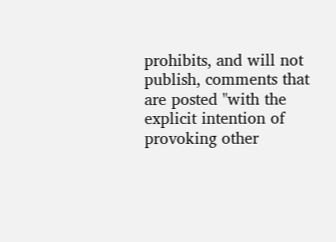prohibits, and will not publish, comments that are posted "with the explicit intention of provoking other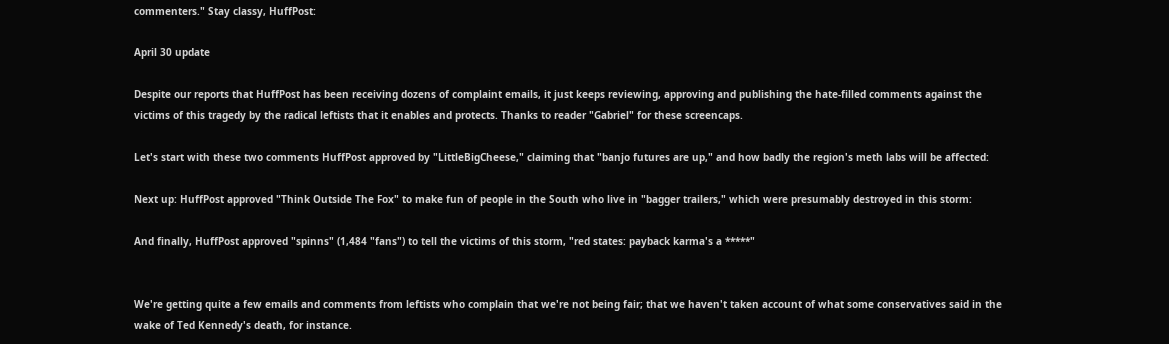commenters." Stay classy, HuffPost:

April 30 update

Despite our reports that HuffPost has been receiving dozens of complaint emails, it just keeps reviewing, approving and publishing the hate-filled comments against the victims of this tragedy by the radical leftists that it enables and protects. Thanks to reader "Gabriel" for these screencaps.

Let's start with these two comments HuffPost approved by "LittleBigCheese," claiming that "banjo futures are up," and how badly the region's meth labs will be affected:

Next up: HuffPost approved "Think Outside The Fox" to make fun of people in the South who live in "bagger trailers," which were presumably destroyed in this storm:

And finally, HuffPost approved "spinns" (1,484 "fans") to tell the victims of this storm, "red states: payback karma's a *****"


We're getting quite a few emails and comments from leftists who complain that we're not being fair; that we haven't taken account of what some conservatives said in the wake of Ted Kennedy's death, for instance.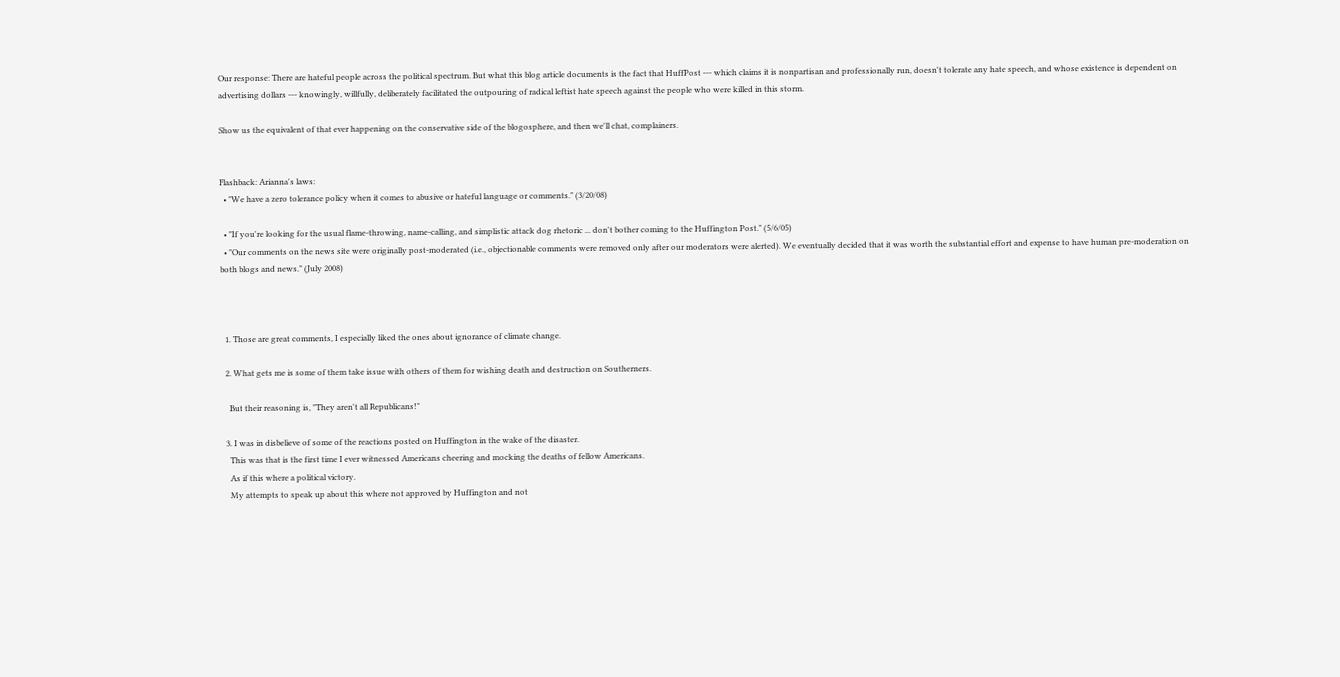Our response: There are hateful people across the political spectrum. But what this blog article documents is the fact that HuffPost --- which claims it is nonpartisan and professionally run, doesn't tolerate any hate speech, and whose existence is dependent on advertising dollars --- knowingly, willfully, deliberately facilitated the outpouring of radical leftist hate speech against the people who were killed in this storm.

Show us the equivalent of that ever happening on the conservative side of the blogosphere, and then we'll chat, complainers.


Flashback: Arianna's laws:
  • "We have a zero tolerance policy when it comes to abusive or hateful language or comments." (3/20/08)

  • "If you're looking for the usual flame-throwing, name-calling, and simplistic attack dog rhetoric ... don't bother coming to the Huffington Post." (5/6/05)
  • "Our comments on the news site were originally post-moderated (i.e., objectionable comments were removed only after our moderators were alerted). We eventually decided that it was worth the substantial effort and expense to have human pre-moderation on both blogs and news." (July 2008)



  1. Those are great comments, I especially liked the ones about ignorance of climate change.

  2. What gets me is some of them take issue with others of them for wishing death and destruction on Southerners.

    But their reasoning is, "They aren't all Republicans!"

  3. I was in disbelieve of some of the reactions posted on Huffington in the wake of the disaster.
    This was that is the first time I ever witnessed Americans cheering and mocking the deaths of fellow Americans.
    As if this where a political victory.
    My attempts to speak up about this where not approved by Huffington and not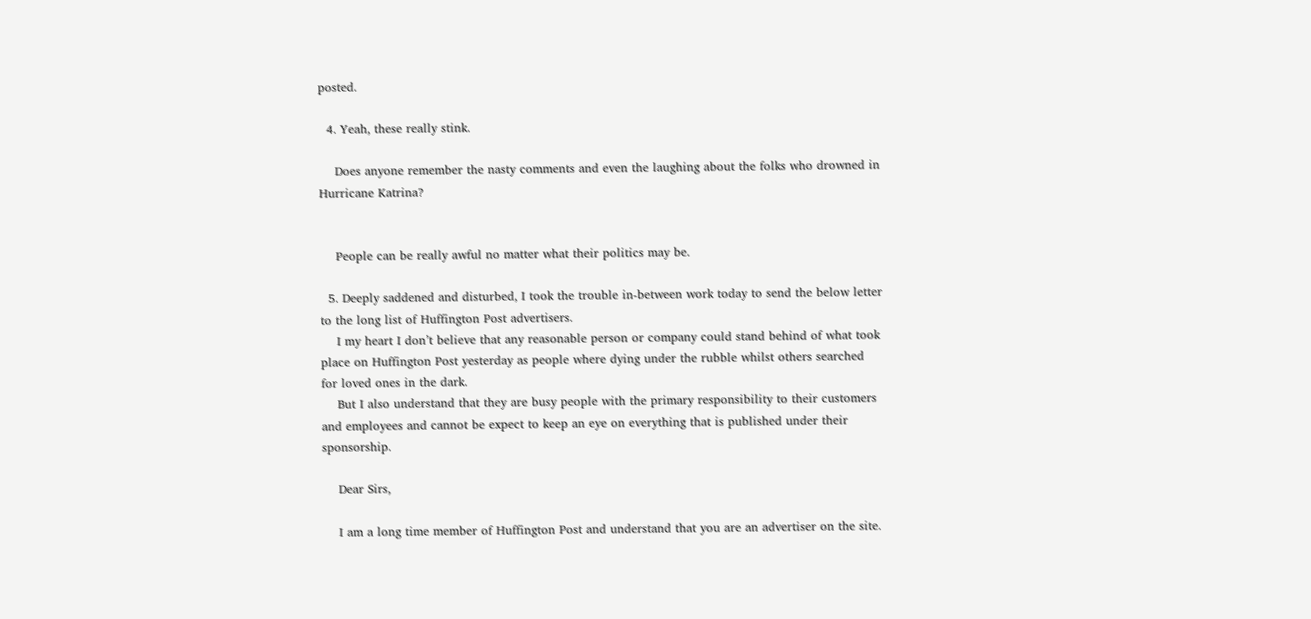posted.

  4. Yeah, these really stink.

    Does anyone remember the nasty comments and even the laughing about the folks who drowned in Hurricane Katrina?


    People can be really awful no matter what their politics may be.

  5. Deeply saddened and disturbed, I took the trouble in-between work today to send the below letter to the long list of Huffington Post advertisers.
    I my heart I don’t believe that any reasonable person or company could stand behind of what took place on Huffington Post yesterday as people where dying under the rubble whilst others searched for loved ones in the dark.
    But I also understand that they are busy people with the primary responsibility to their customers and employees and cannot be expect to keep an eye on everything that is published under their sponsorship.

    Dear Sirs,

    I am a long time member of Huffington Post and understand that you are an advertiser on the site.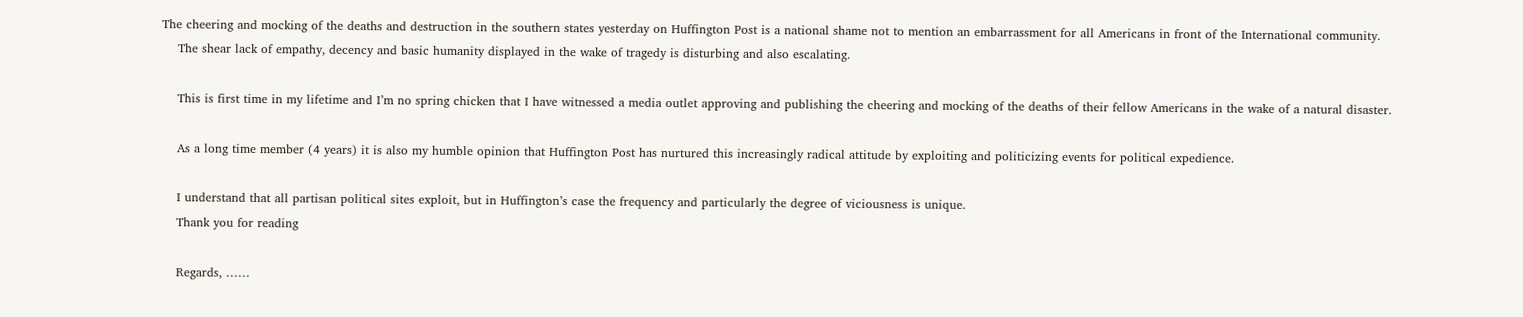The cheering and mocking of the deaths and destruction in the southern states yesterday on Huffington Post is a national shame not to mention an embarrassment for all Americans in front of the International community.
    The shear lack of empathy, decency and basic humanity displayed in the wake of tragedy is disturbing and also escalating.

    This is first time in my lifetime and I’m no spring chicken that I have witnessed a media outlet approving and publishing the cheering and mocking of the deaths of their fellow Americans in the wake of a natural disaster.

    As a long time member (4 years) it is also my humble opinion that Huffington Post has nurtured this increasingly radical attitude by exploiting and politicizing events for political expedience.

    I understand that all partisan political sites exploit, but in Huffington’s case the frequency and particularly the degree of viciousness is unique.
    Thank you for reading

    Regards, ……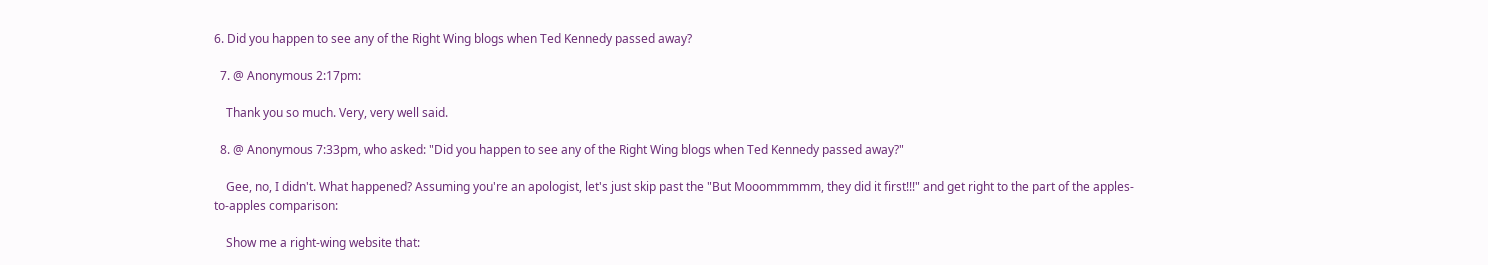6. Did you happen to see any of the Right Wing blogs when Ted Kennedy passed away?

  7. @ Anonymous 2:17pm:

    Thank you so much. Very, very well said.

  8. @ Anonymous 7:33pm, who asked: "Did you happen to see any of the Right Wing blogs when Ted Kennedy passed away?"

    Gee, no, I didn't. What happened? Assuming you're an apologist, let's just skip past the "But Mooommmmm, they did it first!!!" and get right to the part of the apples-to-apples comparison:

    Show me a right-wing website that: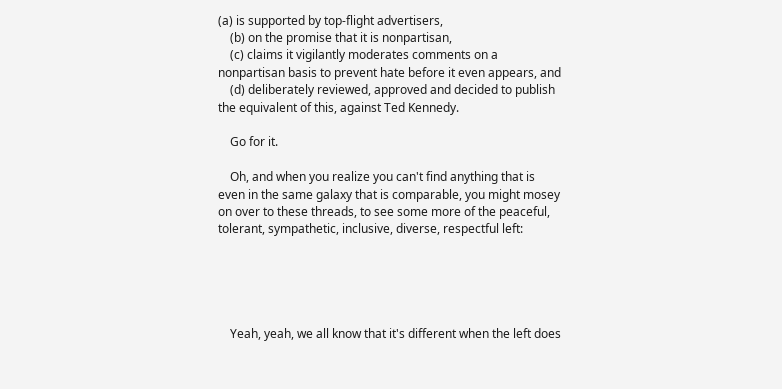(a) is supported by top-flight advertisers,
    (b) on the promise that it is nonpartisan,
    (c) claims it vigilantly moderates comments on a nonpartisan basis to prevent hate before it even appears, and
    (d) deliberately reviewed, approved and decided to publish the equivalent of this, against Ted Kennedy.

    Go for it.

    Oh, and when you realize you can't find anything that is even in the same galaxy that is comparable, you might mosey on over to these threads, to see some more of the peaceful, tolerant, sympathetic, inclusive, diverse, respectful left:





    Yeah, yeah, we all know that it's different when the left does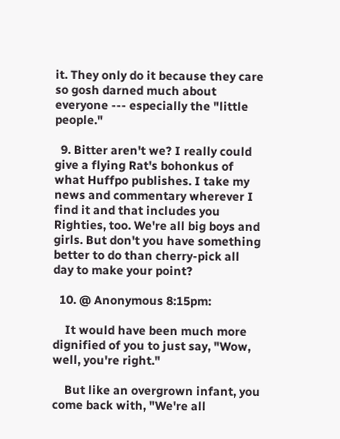it. They only do it because they care so gosh darned much about everyone --- especially the "little people."

  9. Bitter aren't we? I really could give a flying Rat's bohonkus of what Huffpo publishes. I take my news and commentary wherever I find it and that includes you Righties, too. We're all big boys and girls. But don't you have something better to do than cherry-pick all day to make your point?

  10. @ Anonymous 8:15pm:

    It would have been much more dignified of you to just say, "Wow, well, you're right."

    But like an overgrown infant, you come back with, "We're all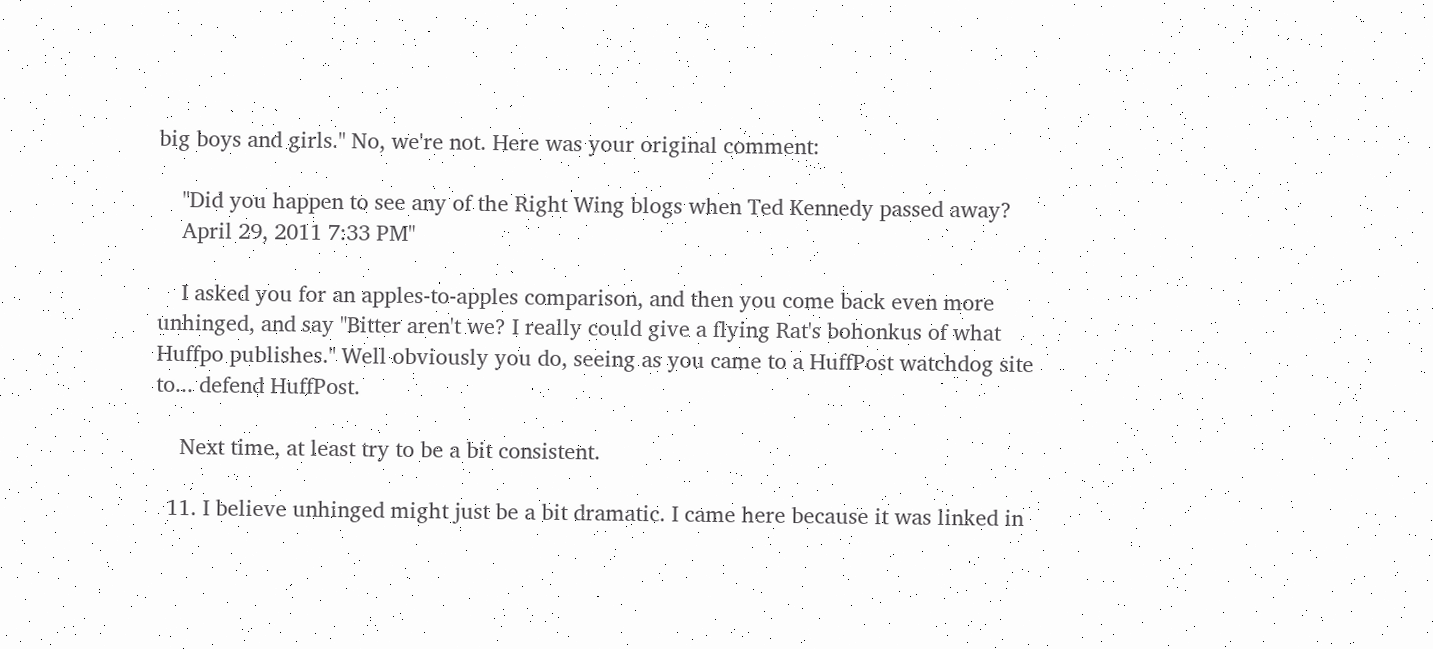big boys and girls." No, we're not. Here was your original comment:

    "Did you happen to see any of the Right Wing blogs when Ted Kennedy passed away?
    April 29, 2011 7:33 PM"

    I asked you for an apples-to-apples comparison, and then you come back even more unhinged, and say "Bitter aren't we? I really could give a flying Rat's bohonkus of what Huffpo publishes." Well obviously you do, seeing as you came to a HuffPost watchdog site to... defend HuffPost.

    Next time, at least try to be a bit consistent.

  11. I believe unhinged might just be a bit dramatic. I came here because it was linked in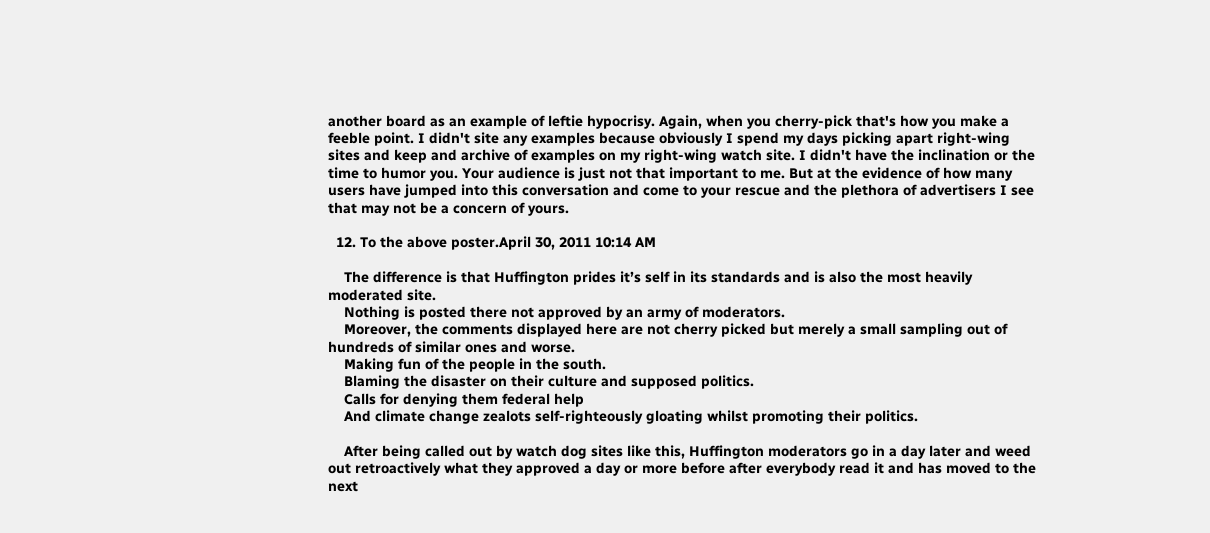another board as an example of leftie hypocrisy. Again, when you cherry-pick that's how you make a feeble point. I didn't site any examples because obviously I spend my days picking apart right-wing sites and keep and archive of examples on my right-wing watch site. I didn't have the inclination or the time to humor you. Your audience is just not that important to me. But at the evidence of how many users have jumped into this conversation and come to your rescue and the plethora of advertisers I see that may not be a concern of yours.

  12. To the above poster.April 30, 2011 10:14 AM

    The difference is that Huffington prides it’s self in its standards and is also the most heavily moderated site.
    Nothing is posted there not approved by an army of moderators.
    Moreover, the comments displayed here are not cherry picked but merely a small sampling out of hundreds of similar ones and worse.
    Making fun of the people in the south.
    Blaming the disaster on their culture and supposed politics.
    Calls for denying them federal help
    And climate change zealots self-righteously gloating whilst promoting their politics.

    After being called out by watch dog sites like this, Huffington moderators go in a day later and weed out retroactively what they approved a day or more before after everybody read it and has moved to the next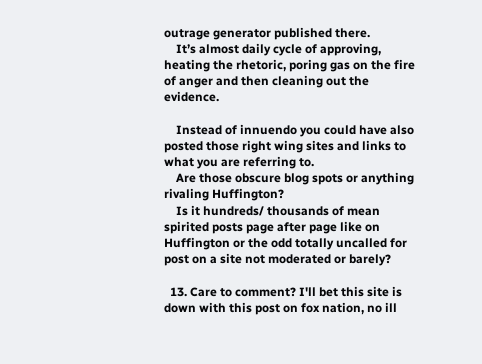outrage generator published there.
    It’s almost daily cycle of approving, heating the rhetoric, poring gas on the fire of anger and then cleaning out the evidence.

    Instead of innuendo you could have also posted those right wing sites and links to what you are referring to.
    Are those obscure blog spots or anything rivaling Huffington?
    Is it hundreds/ thousands of mean spirited posts page after page like on Huffington or the odd totally uncalled for post on a site not moderated or barely?

  13. Care to comment? I'll bet this site is down with this post on fox nation, no ill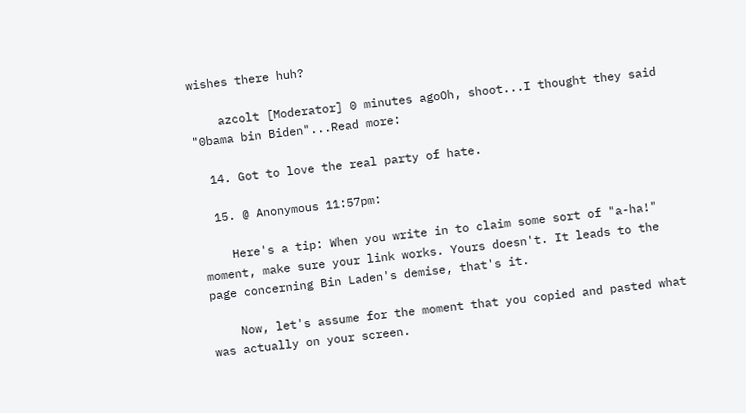wishes there huh?

    azcolt [Moderator] 0 minutes agoOh, shoot...I thought they said "0bama bin Biden"...Read more:

  14. Got to love the real party of hate.

  15. @ Anonymous 11:57pm:

    Here's a tip: When you write in to claim some sort of "a-ha!" moment, make sure your link works. Yours doesn't. It leads to the page concerning Bin Laden's demise, that's it.

    Now, let's assume for the moment that you copied and pasted what was actually on your screen.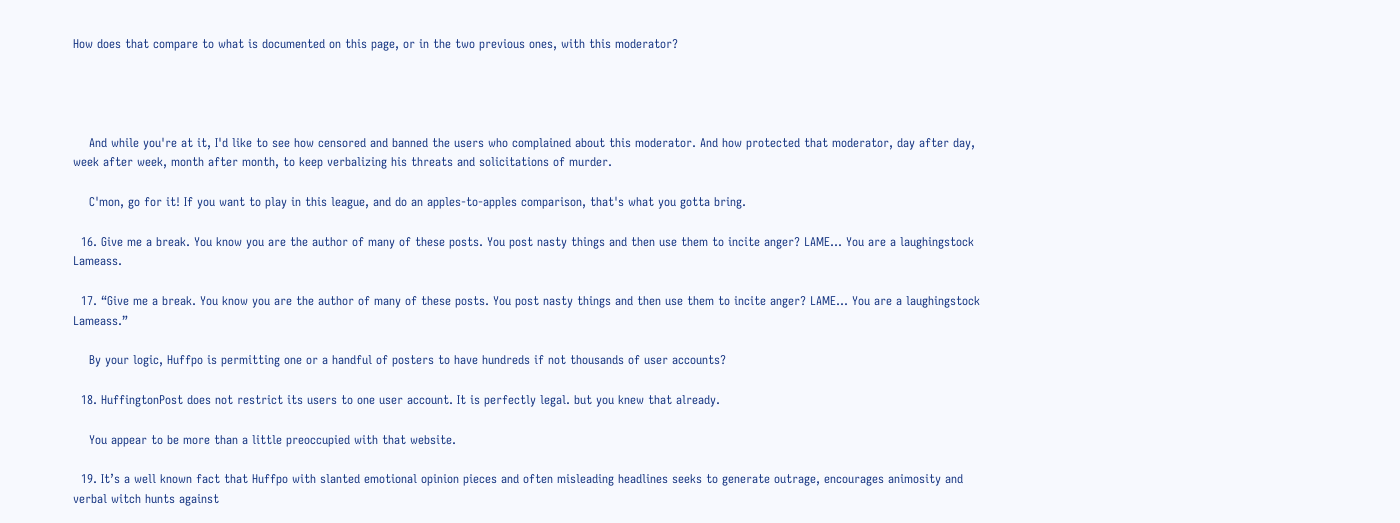How does that compare to what is documented on this page, or in the two previous ones, with this moderator?




    And while you're at it, I'd like to see how censored and banned the users who complained about this moderator. And how protected that moderator, day after day, week after week, month after month, to keep verbalizing his threats and solicitations of murder.

    C'mon, go for it! If you want to play in this league, and do an apples-to-apples comparison, that's what you gotta bring.

  16. Give me a break. You know you are the author of many of these posts. You post nasty things and then use them to incite anger? LAME... You are a laughingstock Lameass.

  17. “Give me a break. You know you are the author of many of these posts. You post nasty things and then use them to incite anger? LAME... You are a laughingstock Lameass.”

    By your logic, Huffpo is permitting one or a handful of posters to have hundreds if not thousands of user accounts?

  18. HuffingtonPost does not restrict its users to one user account. It is perfectly legal. but you knew that already.

    You appear to be more than a little preoccupied with that website.

  19. It’s a well known fact that Huffpo with slanted emotional opinion pieces and often misleading headlines seeks to generate outrage, encourages animosity and verbal witch hunts against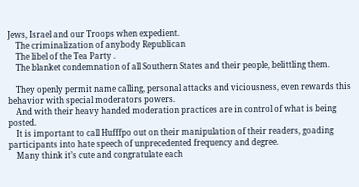Jews, Israel and our Troops when expedient.
    The criminalization of anybody Republican
    The libel of the Tea Party .
    The blanket condemnation of all Southern States and their people, belittling them.

    They openly permit name calling, personal attacks and viciousness, even rewards this behavior with special moderators powers.
    And with their heavy handed moderation practices are in control of what is being posted.
    It is important to call Hufffpo out on their manipulation of their readers, goading participants into hate speech of unprecedented frequency and degree.
    Many think it’s cute and congratulate each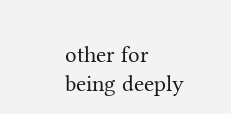other for being deeply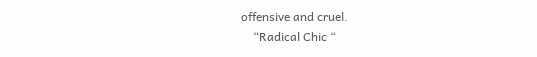offensive and cruel.
    “Radical Chic “